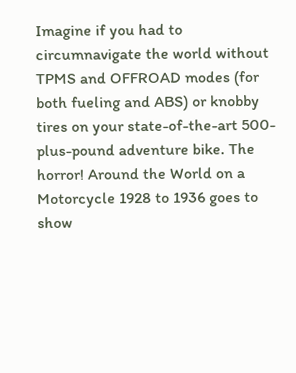Imagine if you had to circumnavigate the world without TPMS and OFFROAD modes (for both fueling and ABS) or knobby tires on your state-of-the-art 500-plus-pound adventure bike. The horror! Around the World on a Motorcycle 1928 to 1936 goes to show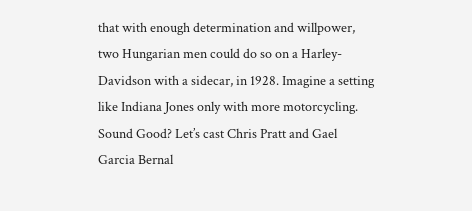that with enough determination and willpower, two Hungarian men could do so on a Harley-Davidson with a sidecar, in 1928. Imagine a setting like Indiana Jones only with more motorcycling. Sound Good? Let’s cast Chris Pratt and Gael Garcia Bernal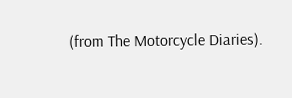(from The Motorcycle Diaries).